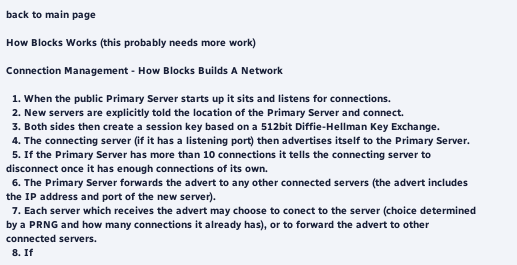back to main page

How Blocks Works (this probably needs more work)

Connection Management - How Blocks Builds A Network

  1. When the public Primary Server starts up it sits and listens for connections.
  2. New servers are explicitly told the location of the Primary Server and connect.
  3. Both sides then create a session key based on a 512bit Diffie-Hellman Key Exchange.
  4. The connecting server (if it has a listening port) then advertises itself to the Primary Server.
  5. If the Primary Server has more than 10 connections it tells the connecting server to disconnect once it has enough connections of its own.
  6. The Primary Server forwards the advert to any other connected servers (the advert includes the IP address and port of the new server).
  7. Each server which receives the advert may choose to conect to the server (choice determined by a PRNG and how many connections it already has), or to forward the advert to other connected servers.
  8. If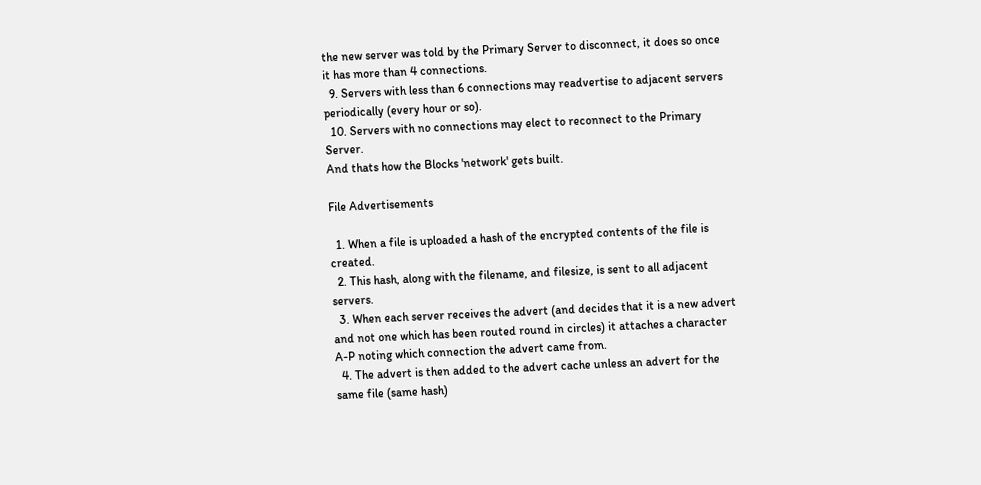the new server was told by the Primary Server to disconnect, it does so once it has more than 4 connections.
  9. Servers with less than 6 connections may readvertise to adjacent servers periodically (every hour or so).
  10. Servers with no connections may elect to reconnect to the Primary Server.
And thats how the Blocks 'network' gets built.

File Advertisements

  1. When a file is uploaded a hash of the encrypted contents of the file is created.
  2. This hash, along with the filename, and filesize, is sent to all adjacent servers.
  3. When each server receives the advert (and decides that it is a new advert and not one which has been routed round in circles) it attaches a character A-P noting which connection the advert came from.
  4. The advert is then added to the advert cache unless an advert for the same file (same hash)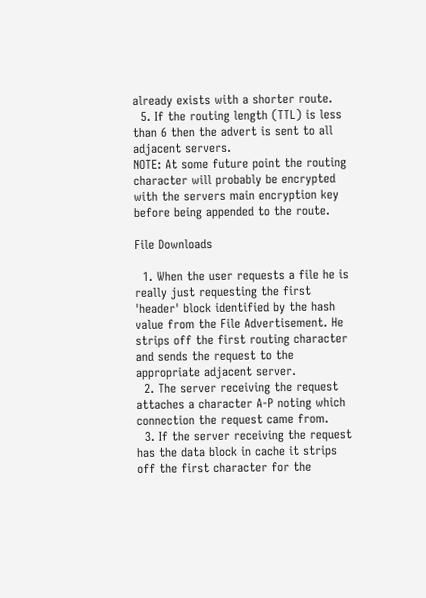already exists with a shorter route.
  5. If the routing length (TTL) is less than 6 then the advert is sent to all adjacent servers.
NOTE: At some future point the routing character will probably be encrypted with the servers main encryption key before being appended to the route.

File Downloads

  1. When the user requests a file he is really just requesting the first 'header' block identified by the hash value from the File Advertisement. He strips off the first routing character and sends the request to the appropriate adjacent server.
  2. The server receiving the request attaches a character A-P noting which connection the request came from.
  3. If the server receiving the request has the data block in cache it strips off the first character for the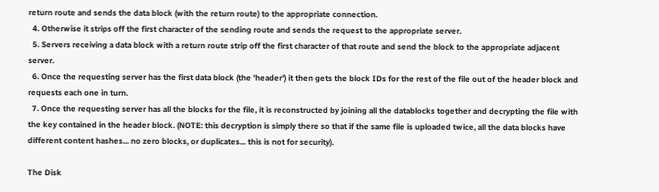return route and sends the data block (with the return route) to the appropriate connection.
  4. Otherwise it strips off the first character of the sending route and sends the request to the appropriate server.
  5. Servers receiving a data block with a return route strip off the first character of that route and send the block to the appropriate adjacent server.
  6. Once the requesting server has the first data block (the 'header') it then gets the block IDs for the rest of the file out of the header block and requests each one in turn.
  7. Once the requesting server has all the blocks for the file, it is reconstructed by joining all the datablocks together and decrypting the file with the key contained in the header block. (NOTE: this decryption is simply there so that if the same file is uploaded twice, all the data blocks have different content hashes... no zero blocks, or duplicates... this is not for security).

The Disk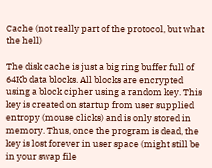Cache (not really part of the protocol, but what the hell)

The disk cache is just a big ring buffer full of 64Kb data blocks. All blocks are encrypted using a block cipher using a random key. This key is created on startup from user supplied entropy (mouse clicks) and is only stored in memory. Thus, once the program is dead, the key is lost forever in user space (might still be in your swap file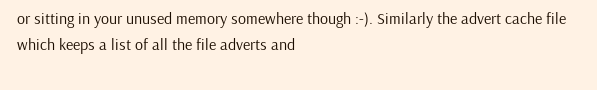or sitting in your unused memory somewhere though :-). Similarly the advert cache file which keeps a list of all the file adverts and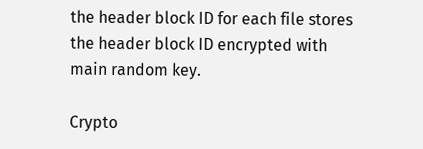the header block ID for each file stores the header block ID encrypted with main random key.

Crypto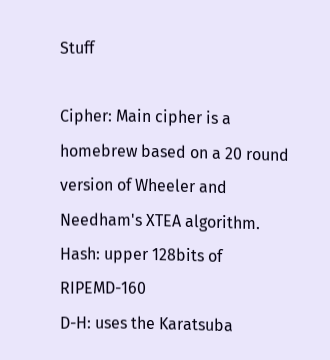Stuff

Cipher: Main cipher is a homebrew based on a 20 round version of Wheeler and Needham's XTEA algorithm.
Hash: upper 128bits of RIPEMD-160
D-H: uses the Karatsuba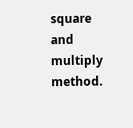square and multiply method.